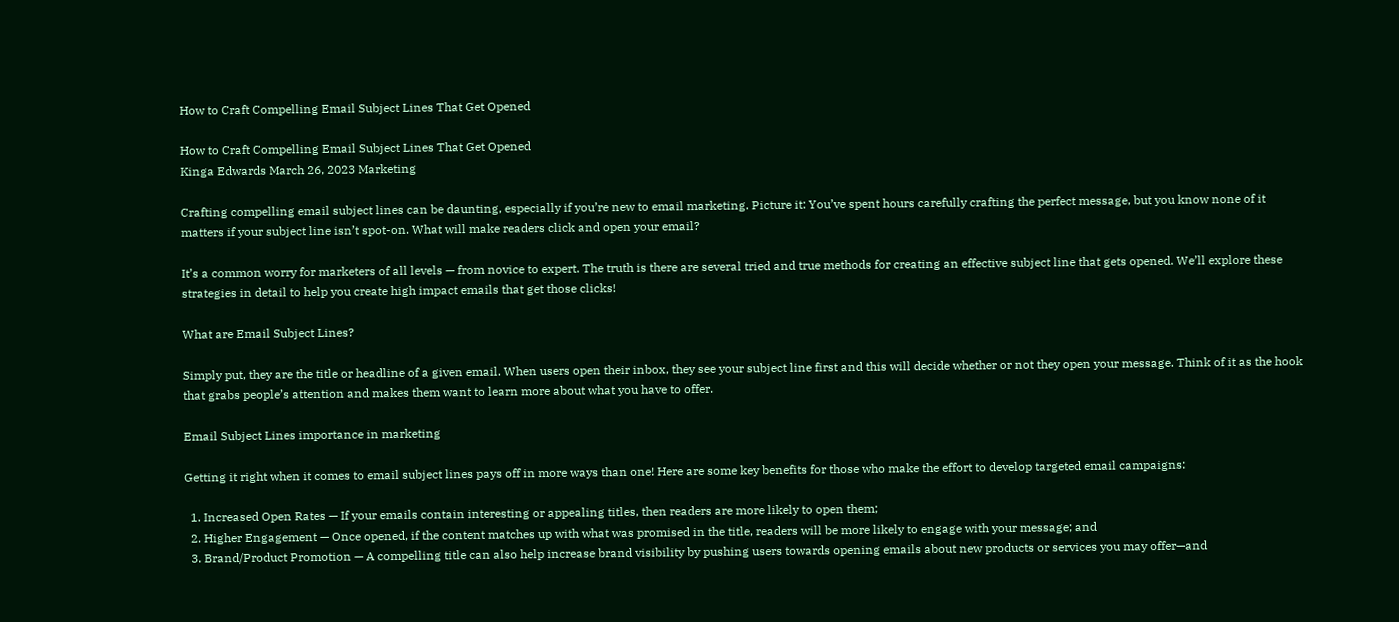How to Craft Compelling Email Subject Lines That Get Opened

How to Craft Compelling Email Subject Lines That Get Opened
Kinga Edwards March 26, 2023 Marketing

Crafting compelling email subject lines can be daunting, especially if you’re new to email marketing. Picture it: You’ve spent hours carefully crafting the perfect message, but you know none of it matters if your subject line isn’t spot-on. What will make readers click and open your email?

It’s a common worry for marketers of all levels — from novice to expert. The truth is there are several tried and true methods for creating an effective subject line that gets opened. We’ll explore these strategies in detail to help you create high impact emails that get those clicks!

What are Email Subject Lines?

Simply put, they are the title or headline of a given email. When users open their inbox, they see your subject line first and this will decide whether or not they open your message. Think of it as the hook that grabs people’s attention and makes them want to learn more about what you have to offer.

Email Subject Lines importance in marketing

Getting it right when it comes to email subject lines pays off in more ways than one! Here are some key benefits for those who make the effort to develop targeted email campaigns:

  1. Increased Open Rates — If your emails contain interesting or appealing titles, then readers are more likely to open them;
  2. Higher Engagement — Once opened, if the content matches up with what was promised in the title, readers will be more likely to engage with your message; and
  3. Brand/Product Promotion — A compelling title can also help increase brand visibility by pushing users towards opening emails about new products or services you may offer—and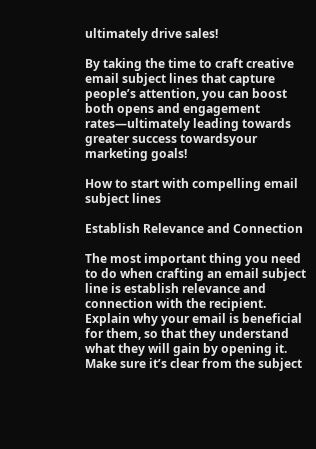ultimately drive sales!

By taking the time to craft creative email subject lines that capture people’s attention, you can boost both opens and engagement rates—ultimately leading towards greater success towardsyour marketing goals!

How to start with compelling email subject lines

Establish Relevance and Connection

The most important thing you need to do when crafting an email subject line is establish relevance and connection with the recipient. Explain why your email is beneficial for them, so that they understand what they will gain by opening it. Make sure it’s clear from the subject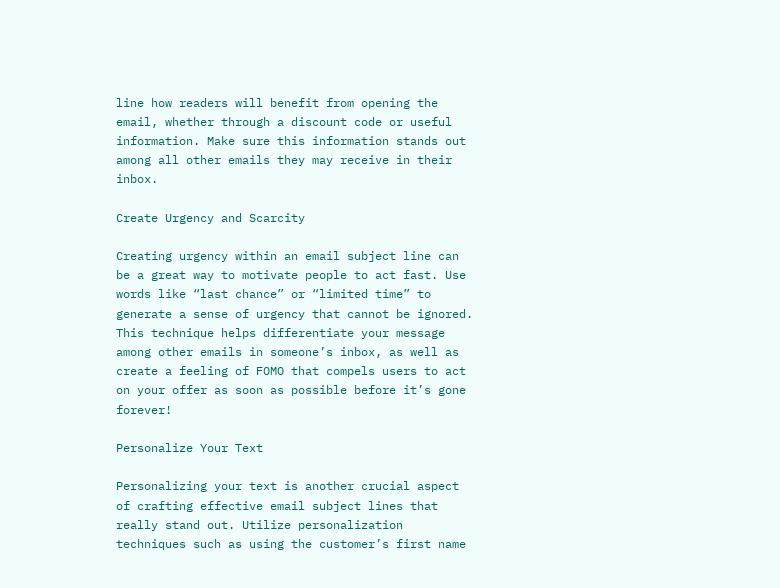line how readers will benefit from opening the email, whether through a discount code or useful information. Make sure this information stands out among all other emails they may receive in their inbox.

Create Urgency and Scarcity

Creating urgency within an email subject line can be a great way to motivate people to act fast. Use words like “last chance” or “limited time” to generate a sense of urgency that cannot be ignored. This technique helps differentiate your message among other emails in someone’s inbox, as well as create a feeling of FOMO that compels users to act on your offer as soon as possible before it’s gone forever!

Personalize Your Text

Personalizing your text is another crucial aspect of crafting effective email subject lines that really stand out. Utilize personalization techniques such as using the customer’s first name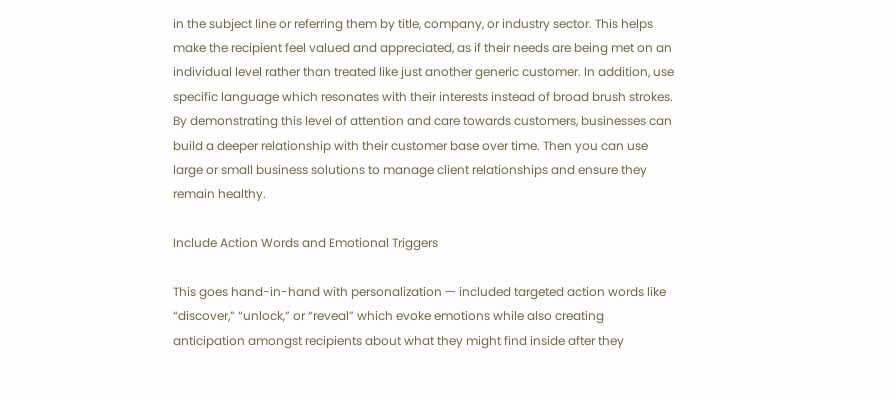in the subject line or referring them by title, company, or industry sector. This helps make the recipient feel valued and appreciated, as if their needs are being met on an individual level rather than treated like just another generic customer. In addition, use specific language which resonates with their interests instead of broad brush strokes. By demonstrating this level of attention and care towards customers, businesses can build a deeper relationship with their customer base over time. Then you can use large or small business solutions to manage client relationships and ensure they remain healthy.

Include Action Words and Emotional Triggers

This goes hand-in-hand with personalization — included targeted action words like “discover,” “unlock,” or “reveal” which evoke emotions while also creating anticipation amongst recipients about what they might find inside after they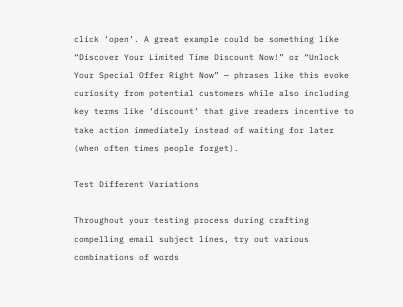click ‘open’. A great example could be something like “Discover Your Limited Time Discount Now!” or “Unlock Your Special Offer Right Now” — phrases like this evoke curiosity from potential customers while also including key terms like ‘discount’ that give readers incentive to take action immediately instead of waiting for later (when often times people forget).

Test Different Variations

Throughout your testing process during crafting compelling email subject lines, try out various combinations of words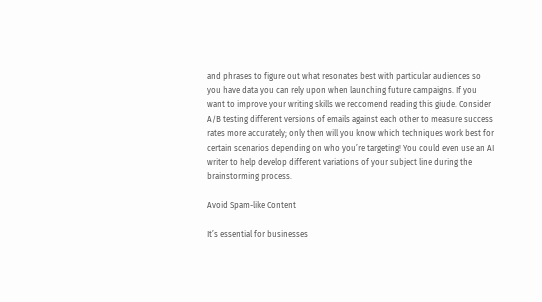and phrases to figure out what resonates best with particular audiences so you have data you can rely upon when launching future campaigns. If you want to improve your writing skills we reccomend reading this giude. Consider A/B testing different versions of emails against each other to measure success rates more accurately; only then will you know which techniques work best for certain scenarios depending on who you’re targeting! You could even use an AI writer to help develop different variations of your subject line during the brainstorming process.

Avoid Spam-like Content

It’s essential for businesses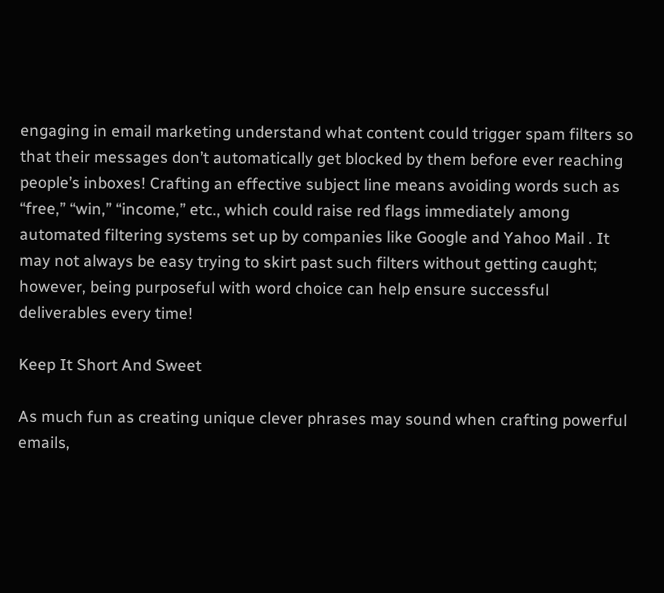engaging in email marketing understand what content could trigger spam filters so that their messages don’t automatically get blocked by them before ever reaching people’s inboxes! Crafting an effective subject line means avoiding words such as “free,” “win,” “income,” etc., which could raise red flags immediately among automated filtering systems set up by companies like Google and Yahoo Mail . It may not always be easy trying to skirt past such filters without getting caught; however, being purposeful with word choice can help ensure successful deliverables every time!

Keep It Short And Sweet

As much fun as creating unique clever phrases may sound when crafting powerful emails,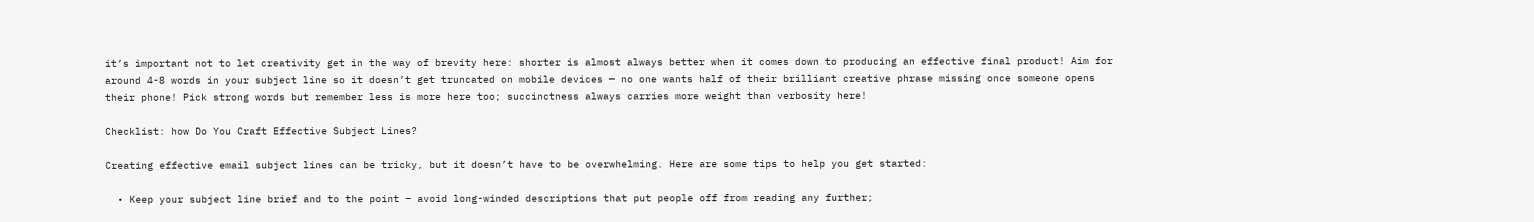it’s important not to let creativity get in the way of brevity here: shorter is almost always better when it comes down to producing an effective final product! Aim for around 4-8 words in your subject line so it doesn’t get truncated on mobile devices — no one wants half of their brilliant creative phrase missing once someone opens their phone! Pick strong words but remember less is more here too; succinctness always carries more weight than verbosity here!

Checklist: how Do You Craft Effective Subject Lines?

Creating effective email subject lines can be tricky, but it doesn’t have to be overwhelming. Here are some tips to help you get started:

  • Keep your subject line brief and to the point – avoid long-winded descriptions that put people off from reading any further;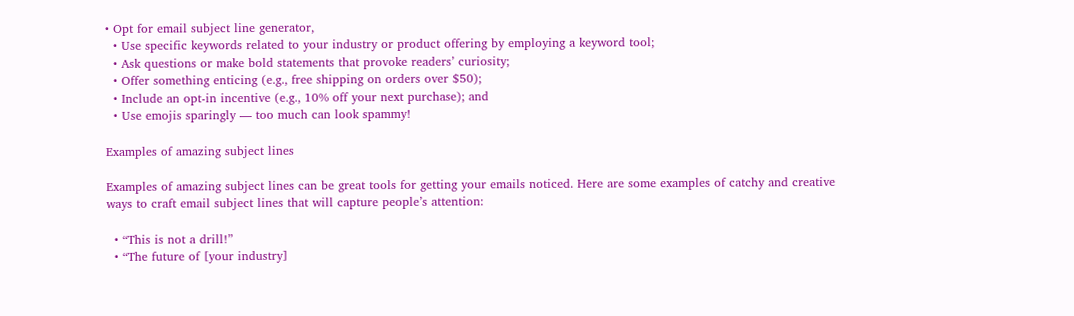• Opt for email subject line generator,
  • Use specific keywords related to your industry or product offering by employing a keyword tool;
  • Ask questions or make bold statements that provoke readers’ curiosity;
  • Offer something enticing (e.g., free shipping on orders over $50);
  • Include an opt-in incentive (e.g., 10% off your next purchase); and
  • Use emojis sparingly — too much can look spammy!

Examples of amazing subject lines

Examples of amazing subject lines can be great tools for getting your emails noticed. Here are some examples of catchy and creative ways to craft email subject lines that will capture people’s attention:

  • “This is not a drill!”
  • “The future of [your industry]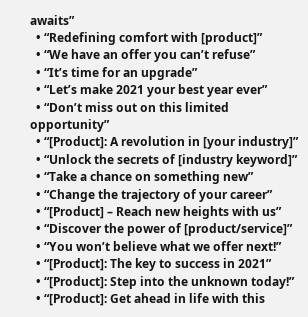awaits”
  • “Redefining comfort with [product]”
  • “We have an offer you can’t refuse”
  • “It’s time for an upgrade”
  • “Let’s make 2021 your best year ever”
  • “Don’t miss out on this limited opportunity”
  • “[Product]: A revolution in [your industry]”
  • “Unlock the secrets of [industry keyword]”
  • “Take a chance on something new”
  • “Change the trajectory of your career”
  • “[Product] – Reach new heights with us”
  • “Discover the power of [product/service]”
  • “You won’t believe what we offer next!”
  • “[Product]: The key to success in 2021”
  • “[Product]: Step into the unknown today!”
  • “[Product]: Get ahead in life with this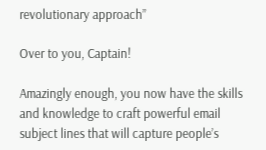revolutionary approach”

Over to you, Captain!

Amazingly enough, you now have the skills and knowledge to craft powerful email subject lines that will capture people’s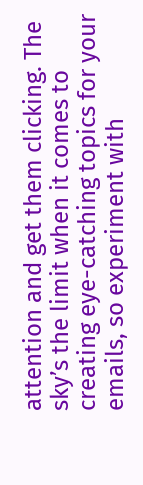attention and get them clicking. The sky’s the limit when it comes to creating eye-catching topics for your emails, so experiment with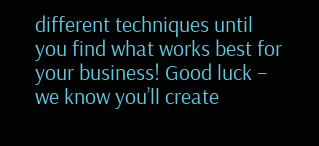different techniques until you find what works best for your business! Good luck – we know you’ll create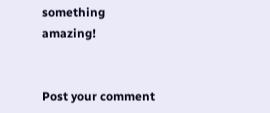something amazing!


Post your comment